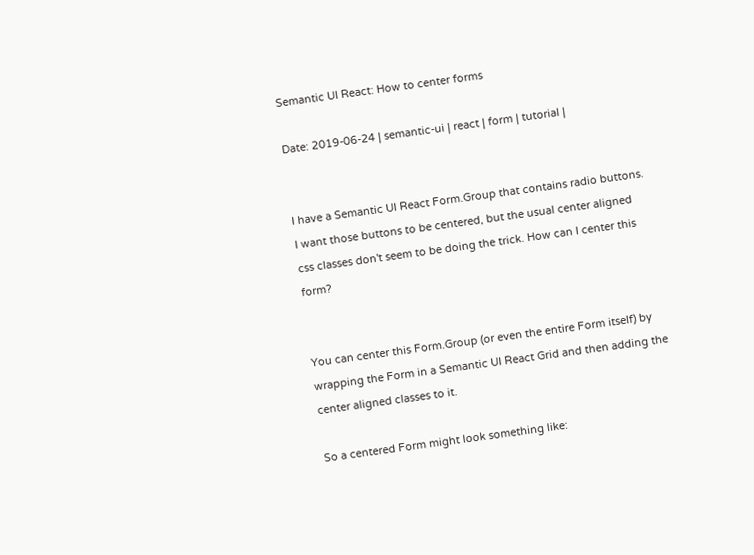Semantic UI React: How to center forms

Date: 2019-06-24 | semantic-ui | react | form | tutorial |


I have a Semantic UI React Form.Group that contains radio buttons. I want those buttons to be centered, but the usual center aligned css classes don't seem to be doing the trick. How can I center this form?


You can center this Form.Group (or even the entire Form itself) by wrapping the Form in a Semantic UI React Grid and then adding the center aligned classes to it.

So a centered Form might look something like: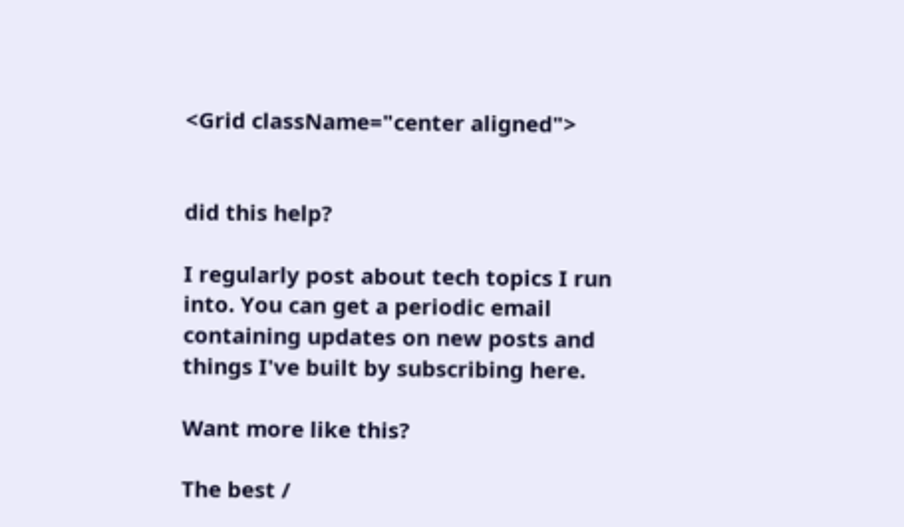<Grid className="center aligned">


did this help?

I regularly post about tech topics I run into. You can get a periodic email containing updates on new posts and things I've built by subscribing here.

Want more like this?

The best /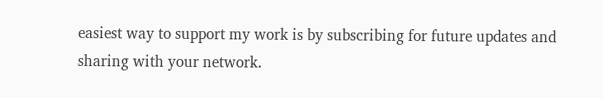easiest way to support my work is by subscribing for future updates and sharing with your network.